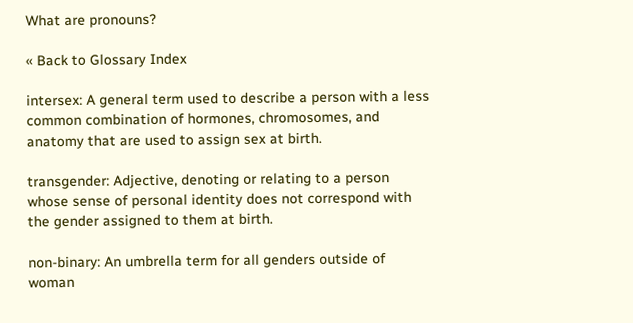What are pronouns?

« Back to Glossary Index

intersex: A general term used to describe a person with a less common combination of hormones, chromosomes, and anatomy that are used to assign sex at birth.

transgender: Adjective, denoting or relating to a person whose sense of personal identity does not correspond with the gender assigned to them at birth.

non-binary: An umbrella term for all genders outside of woman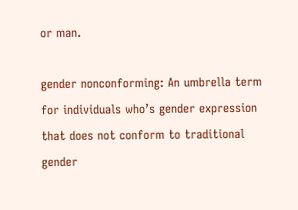or man.

gender nonconforming: An umbrella term for individuals who’s gender expression that does not conform to traditional gender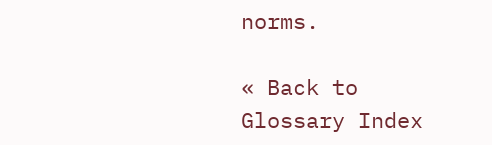norms.

« Back to Glossary Index